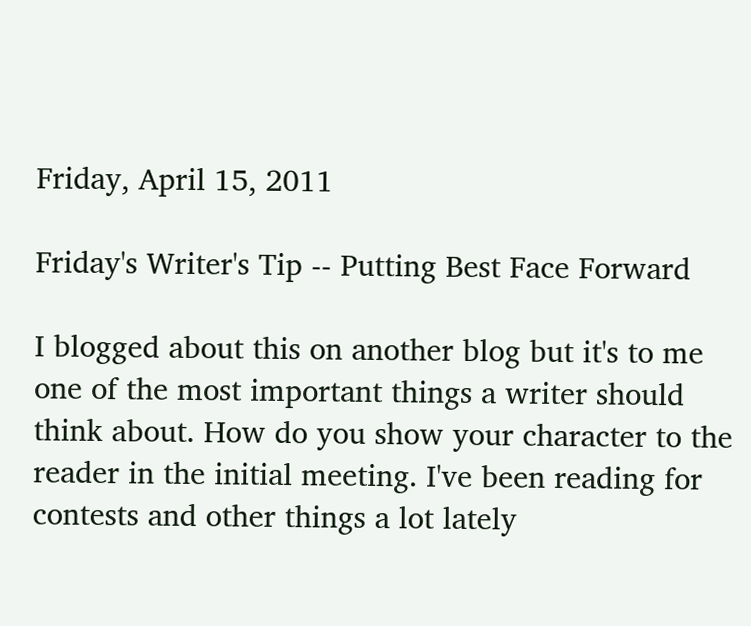Friday, April 15, 2011

Friday's Writer's Tip -- Putting Best Face Forward

I blogged about this on another blog but it's to me one of the most important things a writer should think about. How do you show your character to the reader in the initial meeting. I've been reading for contests and other things a lot lately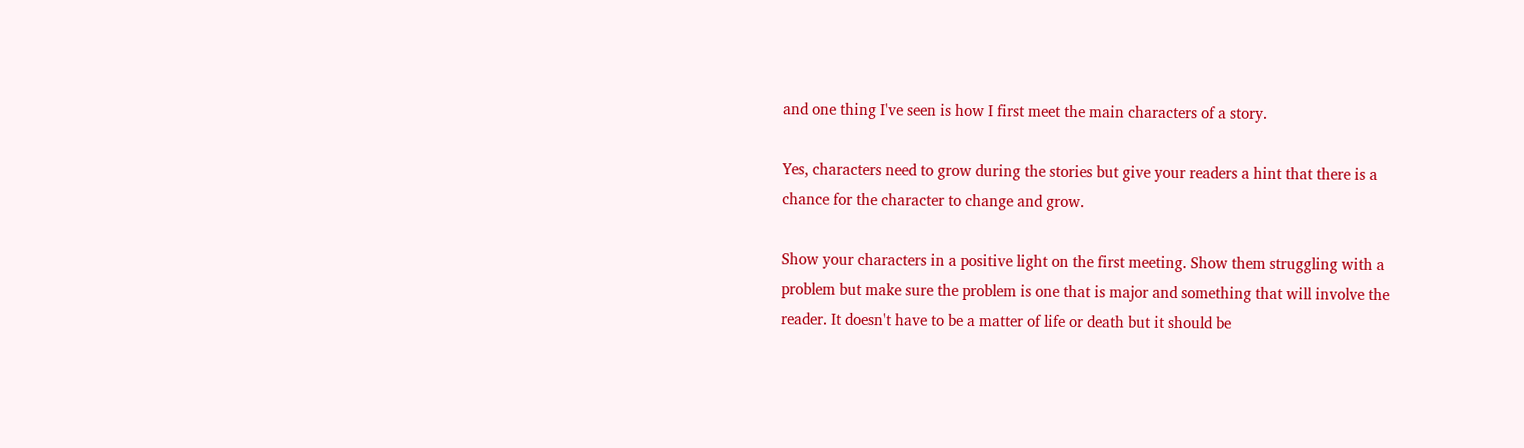and one thing I've seen is how I first meet the main characters of a story.

Yes, characters need to grow during the stories but give your readers a hint that there is a chance for the character to change and grow.

Show your characters in a positive light on the first meeting. Show them struggling with a problem but make sure the problem is one that is major and something that will involve the reader. It doesn't have to be a matter of life or death but it should be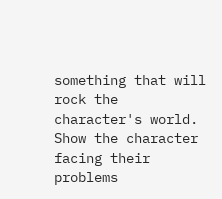something that will rock the character's world. Show the character facing their problems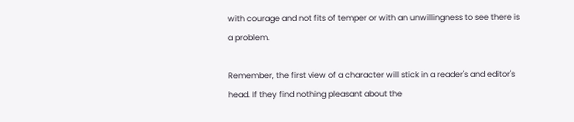with courage and not fits of temper or with an unwillingness to see there is a problem.

Remember, the first view of a character will stick in a reader's and editor's head. If they find nothing pleasant about the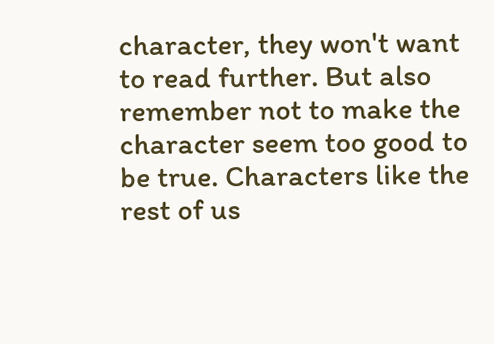character, they won't want to read further. But also remember not to make the character seem too good to be true. Characters like the rest of us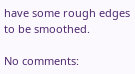have some rough edges to be smoothed.

No comments: